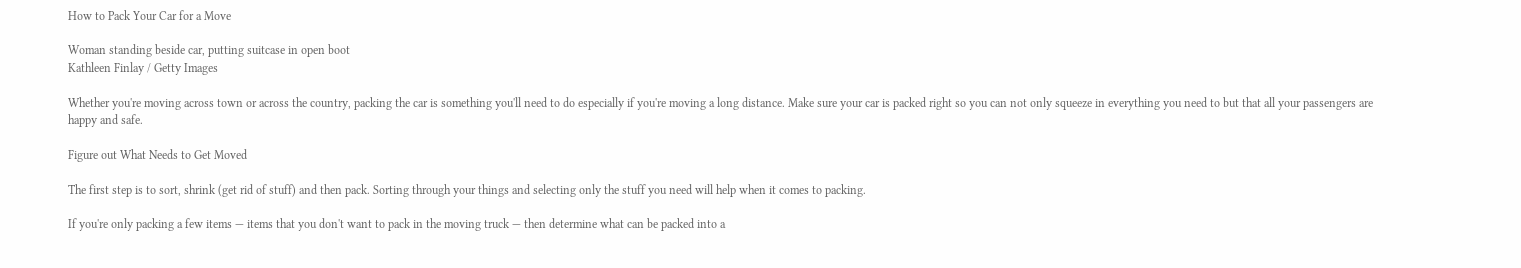How to Pack Your Car for a Move

Woman standing beside car, putting suitcase in open boot
Kathleen Finlay / Getty Images

Whether you're moving across town or across the country, packing the car is something you'll need to do especially if you're moving a long distance. Make sure your car is packed right so you can not only squeeze in everything you need to but that all your passengers are happy and safe.

Figure out What Needs to Get Moved

The first step is to sort, shrink (get rid of stuff) and then pack. Sorting through your things and selecting only the stuff you need will help when it comes to packing.

If you're only packing a few items — items that you don't want to pack in the moving truck — then determine what can be packed into a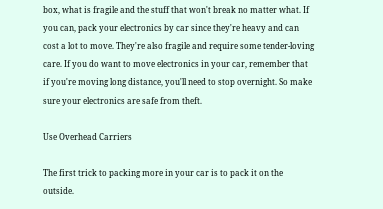box, what is fragile and the stuff that won't break no matter what. If you can, pack your electronics by car since they're heavy and can cost a lot to move. They're also fragile and require some tender-loving care. If you do want to move electronics in your car, remember that if you're moving long distance, you'll need to stop overnight. So make sure your electronics are safe from theft.

Use Overhead Carriers

The first trick to packing more in your car is to pack it on the outside.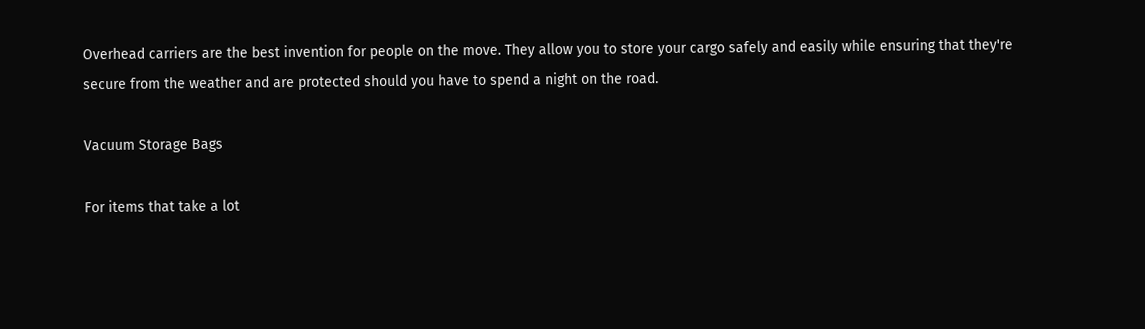Overhead carriers are the best invention for people on the move. They allow you to store your cargo safely and easily while ensuring that they're secure from the weather and are protected should you have to spend a night on the road.

Vacuum Storage Bags

For items that take a lot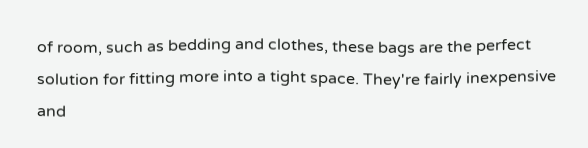of room, such as bedding and clothes, these bags are the perfect solution for fitting more into a tight space. They're fairly inexpensive and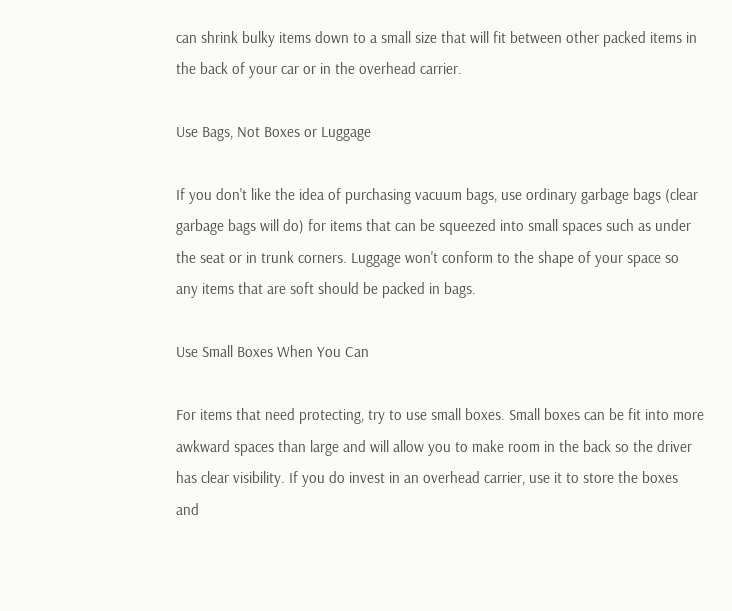can shrink bulky items down to a small size that will fit between other packed items in the back of your car or in the overhead carrier.

Use Bags, Not Boxes or Luggage

If you don't like the idea of purchasing vacuum bags, use ordinary garbage bags (clear garbage bags will do) for items that can be squeezed into small spaces such as under the seat or in trunk corners. Luggage won't conform to the shape of your space so any items that are soft should be packed in bags.

Use Small Boxes When You Can

For items that need protecting, try to use small boxes. Small boxes can be fit into more awkward spaces than large and will allow you to make room in the back so the driver has clear visibility. If you do invest in an overhead carrier, use it to store the boxes and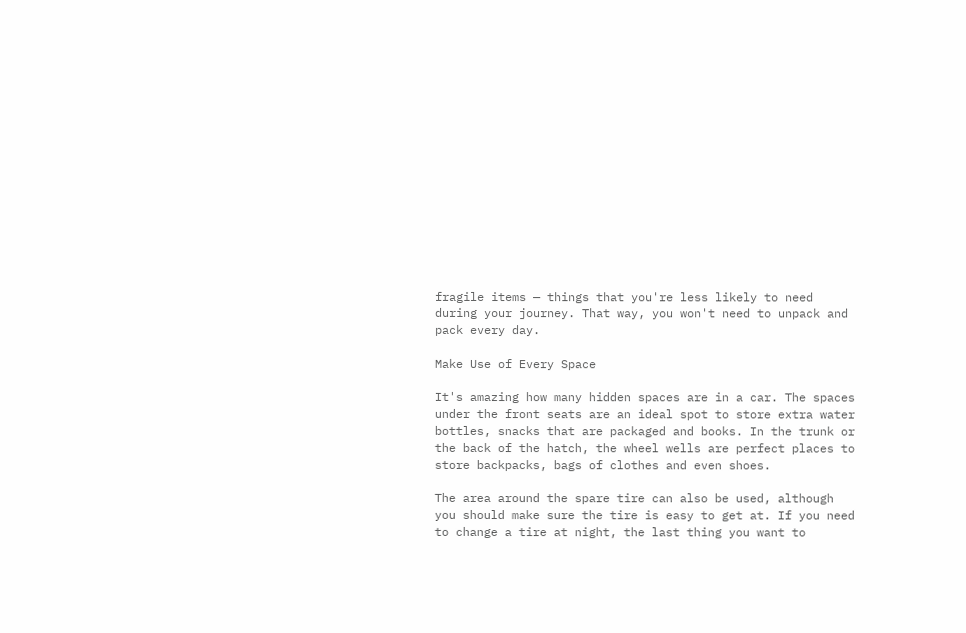fragile items — things that you're less likely to need during your journey. That way, you won't need to unpack and pack every day.

Make Use of Every Space

It's amazing how many hidden spaces are in a car. The spaces under the front seats are an ideal spot to store extra water bottles, snacks that are packaged and books. In the trunk or the back of the hatch, the wheel wells are perfect places to store backpacks, bags of clothes and even shoes.

The area around the spare tire can also be used, although you should make sure the tire is easy to get at. If you need to change a tire at night, the last thing you want to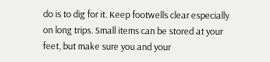do is to dig for it. Keep footwells clear especially on long trips. Small items can be stored at your feet, but make sure you and your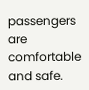passengers are comfortable and safe.